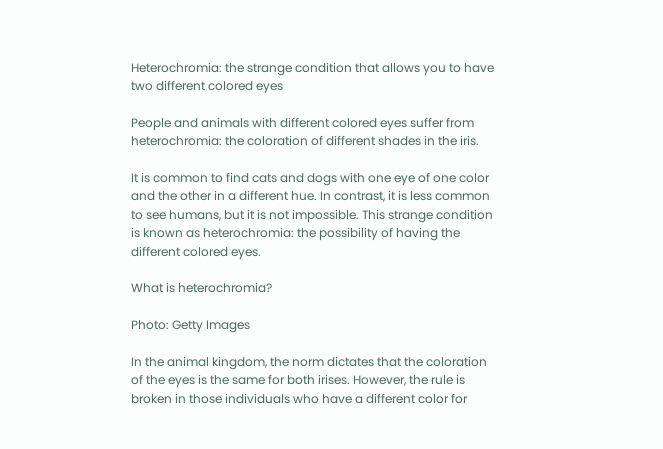Heterochromia: the strange condition that allows you to have two different colored eyes

People and animals with different colored eyes suffer from heterochromia: the coloration of different shades in the iris.

It is common to find cats and dogs with one eye of one color and the other in a different hue. In contrast, it is less common to see humans, but it is not impossible. This strange condition is known as heterochromia: the possibility of having the different colored eyes.

What is heterochromia?

Photo: Getty Images

In the animal kingdom, the norm dictates that the coloration of the eyes is the same for both irises. However, the rule is broken in those individuals who have a different color for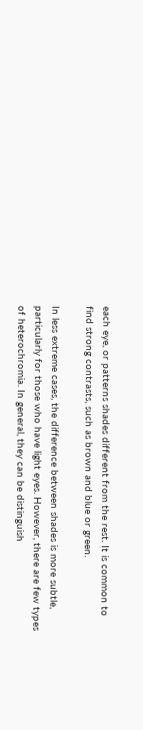each eye, or patterns shades different from the rest. It is common to find strong contrasts, such as brown and blue or green.

In less extreme cases, the difference between shades is more subtle, particularly for those who have light eyes. However, there are few types of heterochromia. In general, they can be distinguish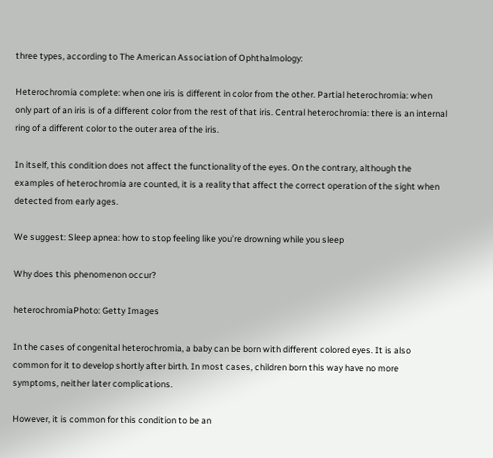three types, according to The American Association of Ophthalmology:

Heterochromia complete: when one iris is different in color from the other. Partial heterochromia: when only part of an iris is of a different color from the rest of that iris. Central heterochromia: there is an internal ring of a different color to the outer area of the iris.

In itself, this condition does not affect the functionality of the eyes. On the contrary, although the examples of heterochromia are counted, it is a reality that affect the correct operation of the sight when detected from early ages.

We suggest: Sleep apnea: how to stop feeling like you’re drowning while you sleep

Why does this phenomenon occur?

heterochromiaPhoto: Getty Images

In the cases of congenital heterochromia, a baby can be born with different colored eyes. It is also common for it to develop shortly after birth. In most cases, children born this way have no more symptoms, neither later complications.

However, it is common for this condition to be an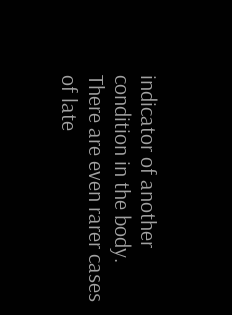indicator of another condition in the body. There are even rarer cases of late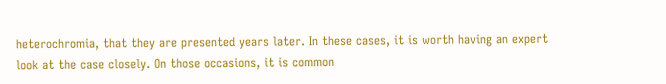heterochromia, that they are presented years later. In these cases, it is worth having an expert look at the case closely. On those occasions, it is common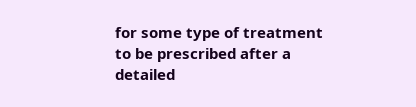for some type of treatment to be prescribed after a detailed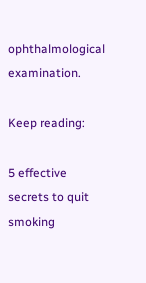ophthalmological examination.

Keep reading:

5 effective secrets to quit smoking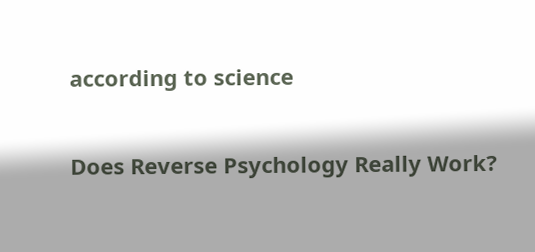according to science

Does Reverse Psychology Really Work?